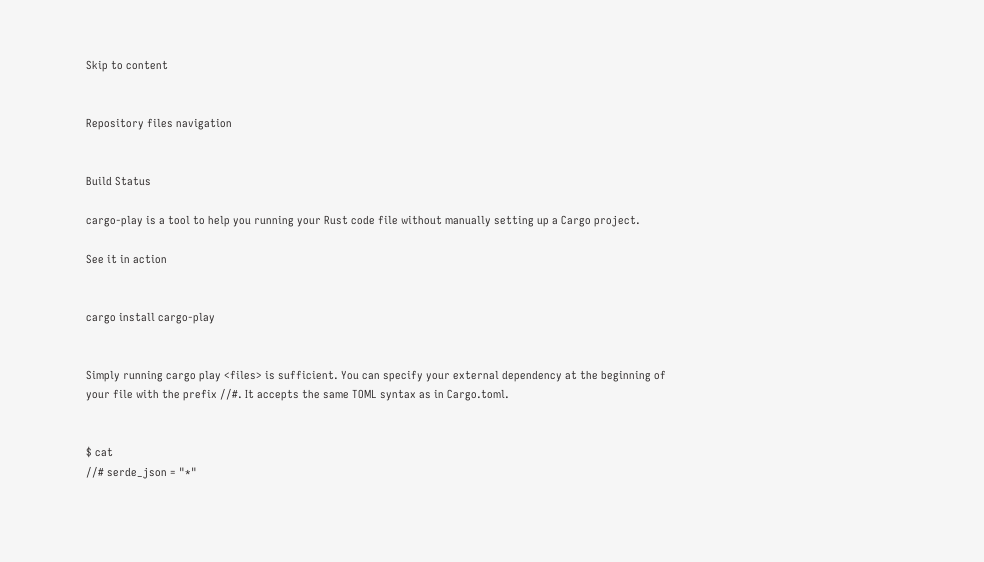Skip to content


Repository files navigation


Build Status

cargo-play is a tool to help you running your Rust code file without manually setting up a Cargo project.

See it in action


cargo install cargo-play


Simply running cargo play <files> is sufficient. You can specify your external dependency at the beginning of your file with the prefix //#. It accepts the same TOML syntax as in Cargo.toml.


$ cat
//# serde_json = "*"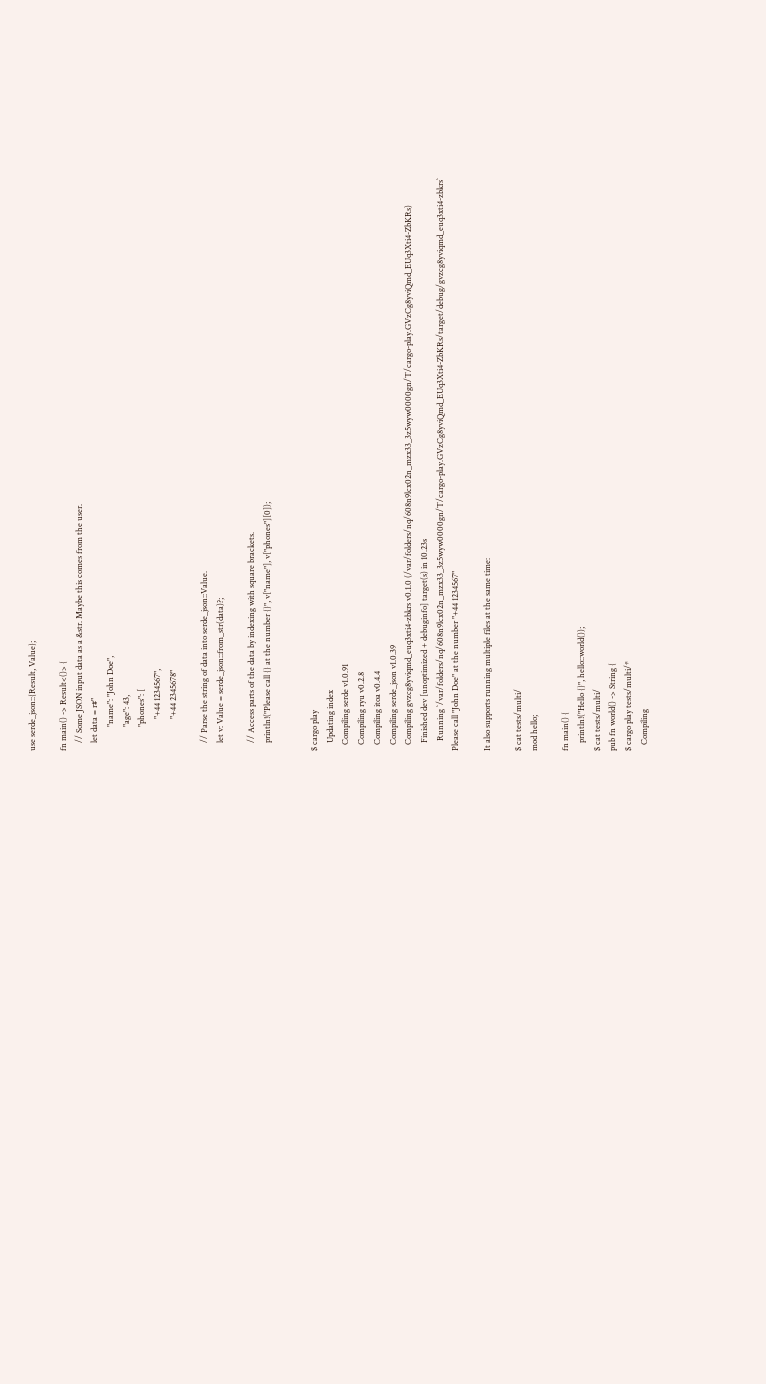use serde_json::{Result, Value};

fn main() -> Result<()> {
    // Some JSON input data as a &str. Maybe this comes from the user.
    let data = r#"
            "name": "John Doe",
            "age": 43,
            "phones": [
                "+44 1234567",
                "+44 2345678"

    // Parse the string of data into serde_json::Value.
    let v: Value = serde_json::from_str(data)?;

    // Access parts of the data by indexing with square brackets.
    println!("Please call {} at the number {}", v["name"], v["phones"][0]);


$ cargo play
    Updating index
   Compiling serde v1.0.91
   Compiling ryu v0.2.8
   Compiling itoa v0.4.4
   Compiling serde_json v1.0.39
   Compiling gvzcg8yviqmd_euq3xti4-zbkrs v0.1.0 (/var/folders/nq/608n9lcx02n_mzx33_3z5wyw0000gn/T/cargo-play.GVzCg8yviQmd_EUq3Xti4-ZbKRs)
    Finished dev [unoptimized + debuginfo] target(s) in 10.23s
     Running `/var/folders/nq/608n9lcx02n_mzx33_3z5wyw0000gn/T/cargo-play.GVzCg8yviQmd_EUq3Xti4-ZbKRs/target/debug/gvzcg8yviqmd_euq3xti4-zbkrs`
Please call "John Doe" at the number "+44 1234567"

It also supports running multiple files at the same time:

$ cat tests/multi/
mod hello;

fn main() {
    println!("Hello {}", hello::world());
$ cat tests/multi/
pub fn world() -> String {
$ cargo play tests/multi/*
   Compiling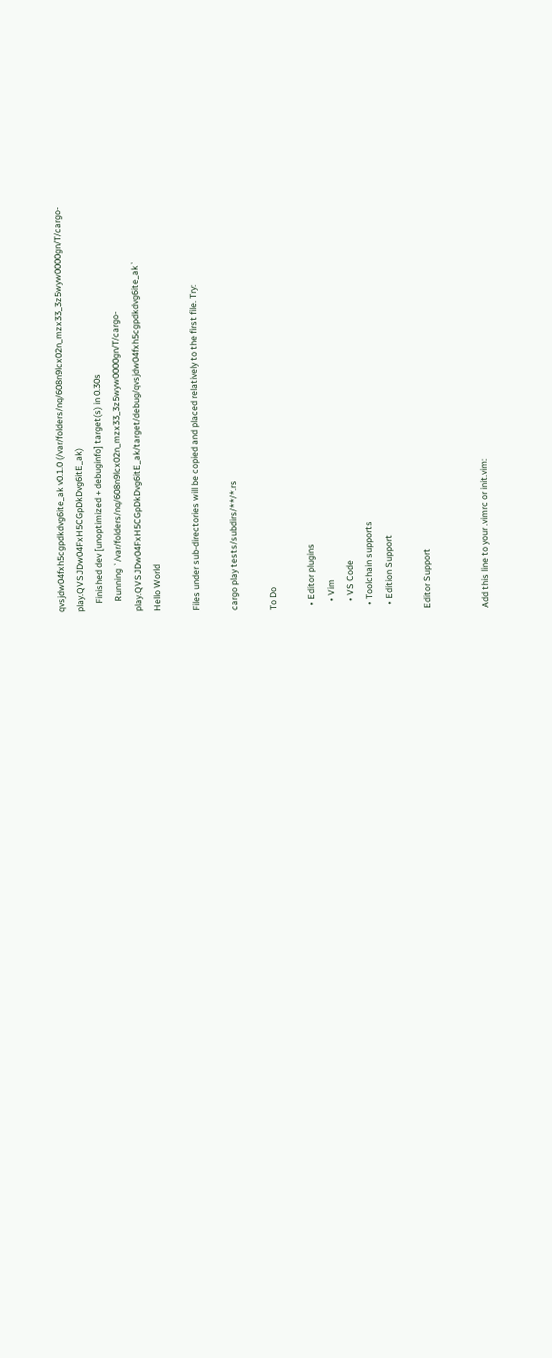qvsjdw04fxh5cgpdkdvg6ite_ak v0.1.0 (/var/folders/nq/608n9lcx02n_mzx33_3z5wyw0000gn/T/cargo-play.QVSJDw04FxH5CGpDkDvg6itE_ak)
    Finished dev [unoptimized + debuginfo] target(s) in 0.30s
     Running `/var/folders/nq/608n9lcx02n_mzx33_3z5wyw0000gn/T/cargo-play.QVSJDw04FxH5CGpDkDvg6itE_ak/target/debug/qvsjdw04fxh5cgpdkdvg6ite_ak`
Hello World

Files under sub-directories will be copied and placed relatively to the first file. Try:

cargo play tests/subdirs/**/*.rs

To Do

  • Editor plugins
    • Vim
    • VS Code
  • Toolchain supports
  • Edition Support

Editor Support


Add this line to your .vimrc or init.vim: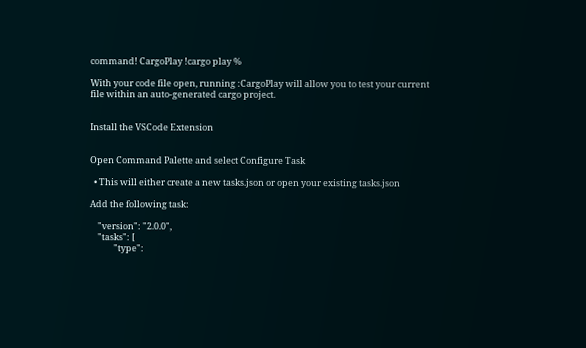command! CargoPlay !cargo play %

With your code file open, running :CargoPlay will allow you to test your current file within an auto-generated cargo project.


Install the VSCode Extension


Open Command Palette and select Configure Task

  • This will either create a new tasks.json or open your existing tasks.json

Add the following task:

    "version": "2.0.0",
    "tasks": [
            "type":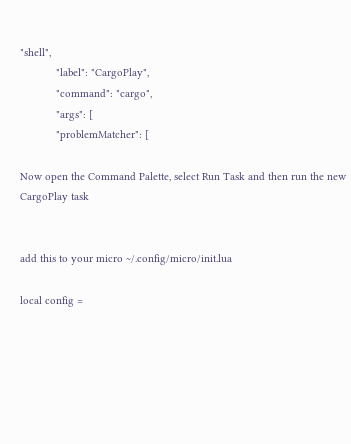"shell",
            "label": "CargoPlay",
            "command": "cargo",
            "args": [
            "problemMatcher": [

Now open the Command Palette, select Run Task and then run the new CargoPlay task


add this to your micro ~/.config/micro/init.lua

local config =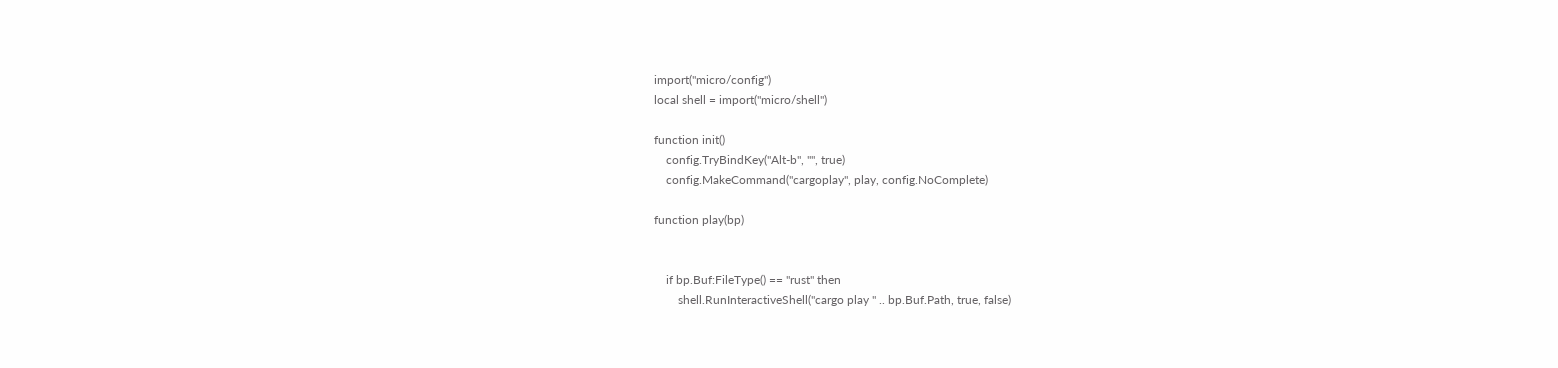import("micro/config")
local shell = import("micro/shell")

function init()
    config.TryBindKey("Alt-b", "", true)
    config.MakeCommand("cargoplay", play, config.NoComplete)

function play(bp)


    if bp.Buf:FileType() == "rust" then
        shell.RunInteractiveShell("cargo play " .. bp.Buf.Path, true, false)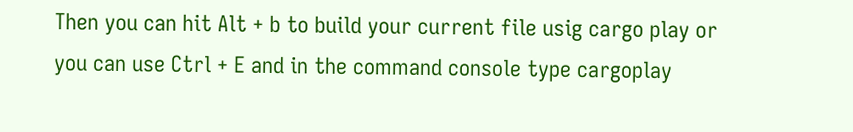Then you can hit Alt + b to build your current file usig cargo play or you can use Ctrl + E and in the command console type cargoplay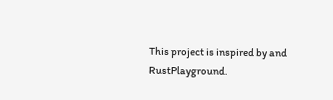This project is inspired by and RustPlayground.